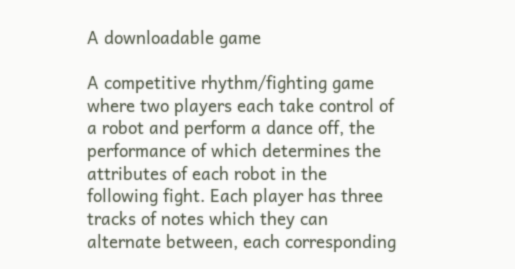A downloadable game

A competitive rhythm/fighting game where two players each take control of a robot and perform a dance off, the performance of which determines the attributes of each robot in the following fight. Each player has three tracks of notes which they can alternate between, each corresponding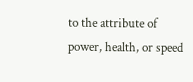to the attribute of power, health, or speed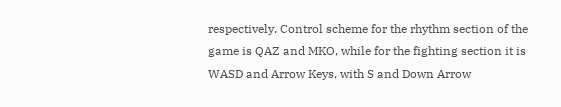respectively. Control scheme for the rhythm section of the game is QAZ and MKO, while for the fighting section it is WASD and Arrow Keys, with S and Down Arrow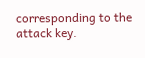corresponding to the attack key.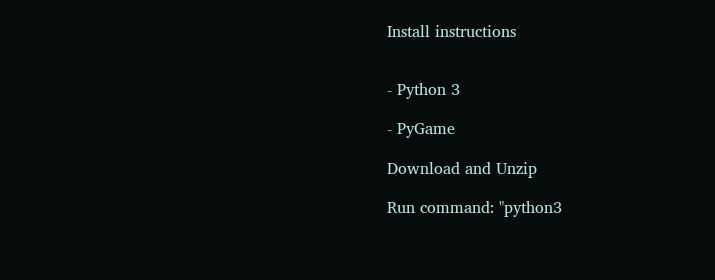Install instructions


- Python 3

- PyGame

Download and Unzip

Run command: "python3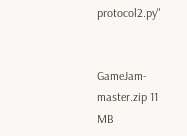protocol2.py"


GameJam-master.zip 11 MB